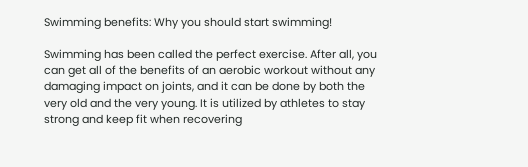Swimming benefits: Why you should start swimming!

Swimming has been called the perfect exercise. After all, you can get all of the benefits of an aerobic workout without any damaging impact on joints, and it can be done by both the very old and the very young. It is utilized by athletes to stay strong and keep fit when recovering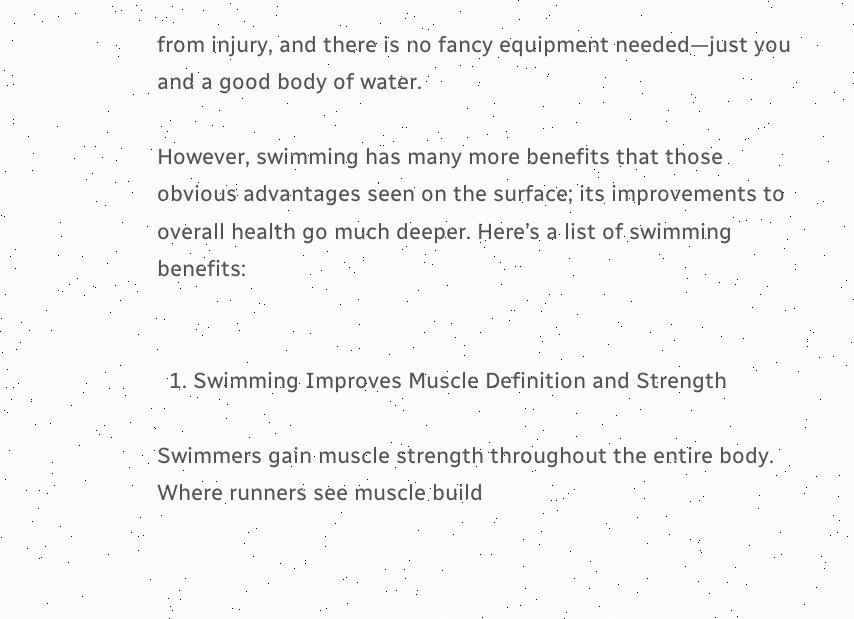from injury, and there is no fancy equipment needed—just you and a good body of water.

However, swimming has many more benefits that those obvious advantages seen on the surface; its improvements to overall health go much deeper. Here’s a list of swimming benefits:


  1. Swimming Improves Muscle Definition and Strength

Swimmers gain muscle strength throughout the entire body. Where runners see muscle build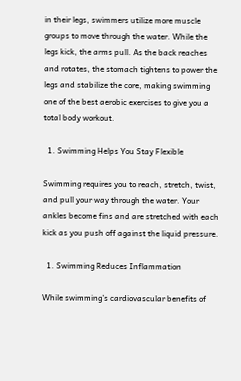in their legs, swimmers utilize more muscle groups to move through the water. While the legs kick, the arms pull. As the back reaches and rotates, the stomach tightens to power the legs and stabilize the core, making swimming one of the best aerobic exercises to give you a total body workout.

  1. Swimming Helps You Stay Flexible

Swimming requires you to reach, stretch, twist, and pull your way through the water. Your ankles become fins and are stretched with each kick as you push off against the liquid pressure.

  1. Swimming Reduces Inflammation

While swimming’s cardiovascular benefits of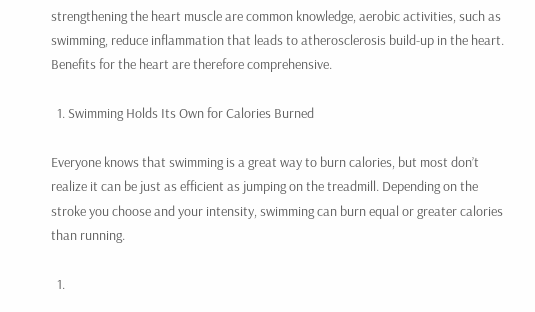strengthening the heart muscle are common knowledge, aerobic activities, such as swimming, reduce inflammation that leads to atherosclerosis build-up in the heart. Benefits for the heart are therefore comprehensive.

  1. Swimming Holds Its Own for Calories Burned

Everyone knows that swimming is a great way to burn calories, but most don’t realize it can be just as efficient as jumping on the treadmill. Depending on the stroke you choose and your intensity, swimming can burn equal or greater calories than running.

  1.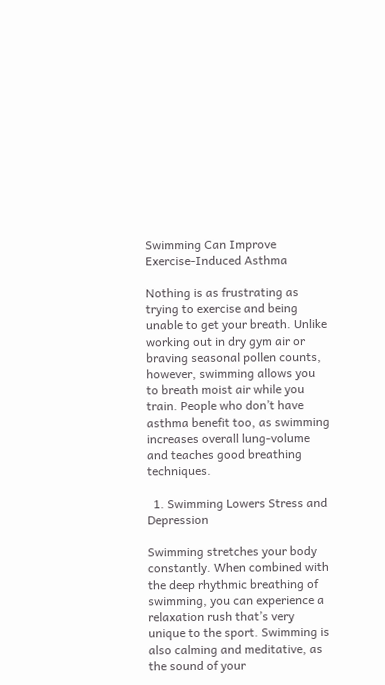Swimming Can Improve Exercise-Induced Asthma

Nothing is as frustrating as trying to exercise and being unable to get your breath. Unlike working out in dry gym air or braving seasonal pollen counts, however, swimming allows you to breath moist air while you train. People who don’t have asthma benefit too, as swimming increases overall lung-volume and teaches good breathing techniques.

  1. Swimming Lowers Stress and Depression

Swimming stretches your body constantly. When combined with the deep rhythmic breathing of swimming, you can experience a relaxation rush that’s very unique to the sport. Swimming is also calming and meditative, as the sound of your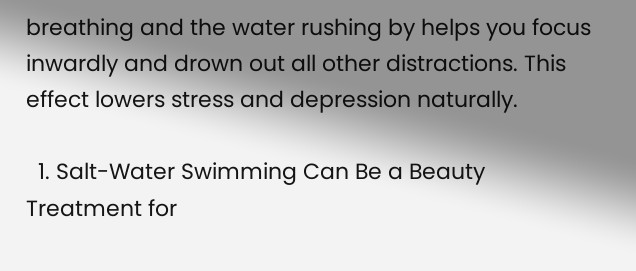breathing and the water rushing by helps you focus inwardly and drown out all other distractions. This effect lowers stress and depression naturally.

  1. Salt-Water Swimming Can Be a Beauty Treatment for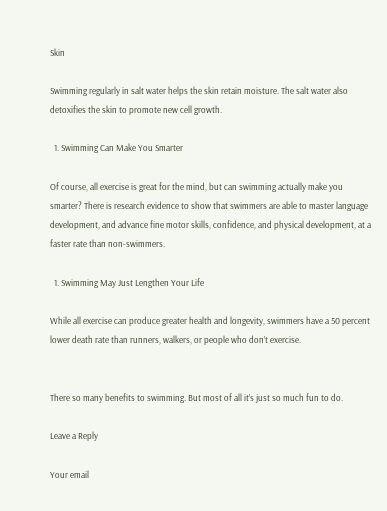Skin

Swimming regularly in salt water helps the skin retain moisture. The salt water also detoxifies the skin to promote new cell growth.

  1. Swimming Can Make You Smarter

Of course, all exercise is great for the mind, but can swimming actually make you smarter? There is research evidence to show that swimmers are able to master language development, and advance fine motor skills, confidence, and physical development, at a faster rate than non-swimmers.

  1. Swimming May Just Lengthen Your Life

While all exercise can produce greater health and longevity, swimmers have a 50 percent lower death rate than runners, walkers, or people who don’t exercise.


There so many benefits to swimming. But most of all it’s just so much fun to do.

Leave a Reply

Your email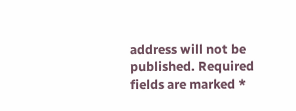address will not be published. Required fields are marked *